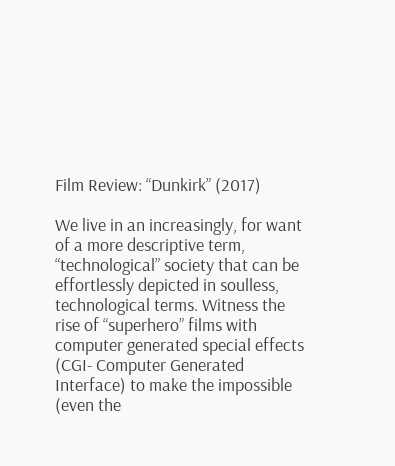Film Review: “Dunkirk” (2017)

We live in an increasingly, for want of a more descriptive term, “technological” society that can be effortlessly depicted in soulless, technological terms. Witness the rise of “superhero” films with computer generated special effects (CGI- Computer Generated Interface) to make the impossible (even the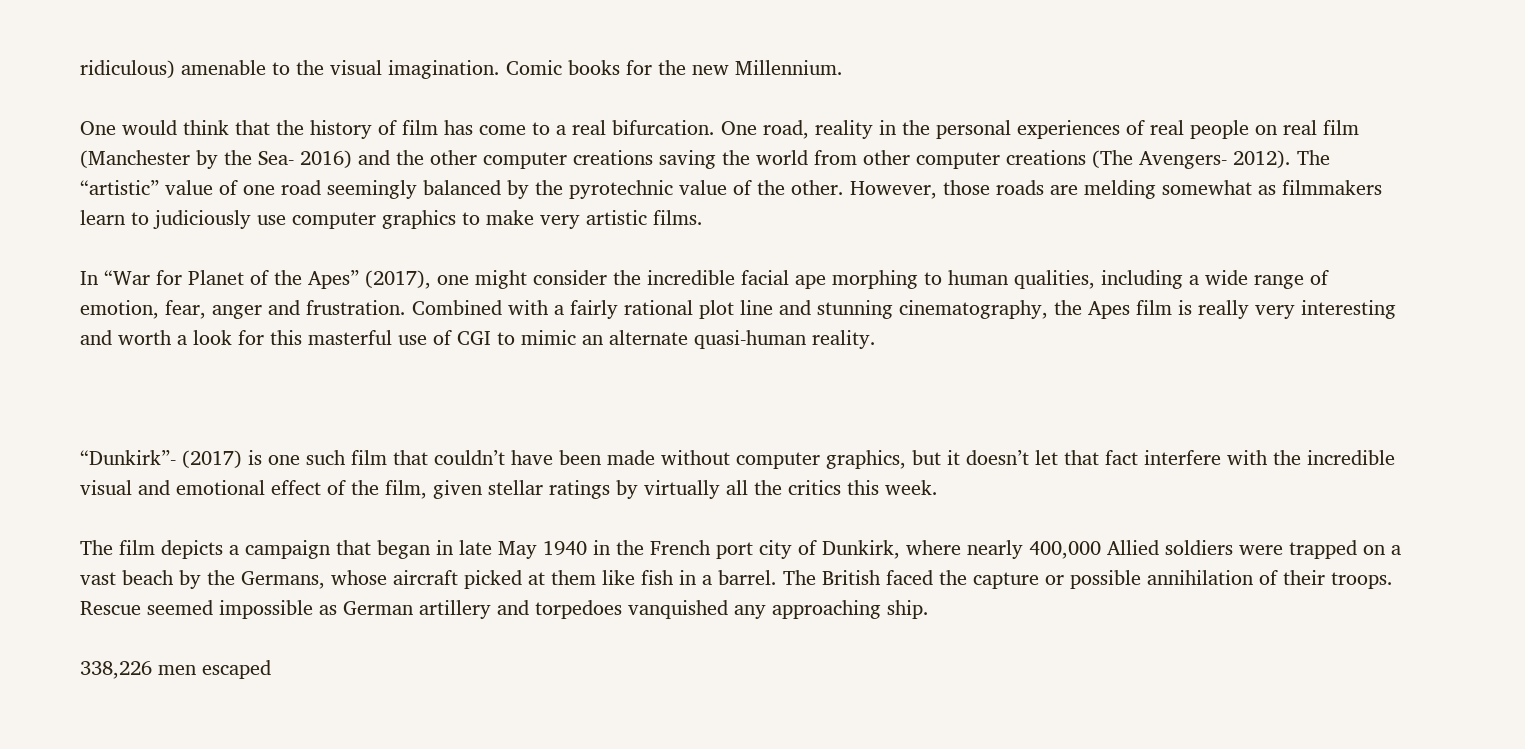ridiculous) amenable to the visual imagination. Comic books for the new Millennium.

One would think that the history of film has come to a real bifurcation. One road, reality in the personal experiences of real people on real film (Manchester by the Sea- 2016) and the other computer creations saving the world from other computer creations (The Avengers- 2012). The “artistic” value of one road seemingly balanced by the pyrotechnic value of the other. However, those roads are melding somewhat as filmmakers learn to judiciously use computer graphics to make very artistic films.

In “War for Planet of the Apes” (2017), one might consider the incredible facial ape morphing to human qualities, including a wide range of emotion, fear, anger and frustration. Combined with a fairly rational plot line and stunning cinematography, the Apes film is really very interesting and worth a look for this masterful use of CGI to mimic an alternate quasi-human reality.



“Dunkirk”- (2017) is one such film that couldn’t have been made without computer graphics, but it doesn’t let that fact interfere with the incredible visual and emotional effect of the film, given stellar ratings by virtually all the critics this week.

The film depicts a campaign that began in late May 1940 in the French port city of Dunkirk, where nearly 400,000 Allied soldiers were trapped on a vast beach by the Germans, whose aircraft picked at them like fish in a barrel. The British faced the capture or possible annihilation of their troops. Rescue seemed impossible as German artillery and torpedoes vanquished any approaching ship.

338,226 men escaped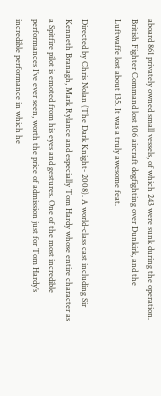aboard 861 privately owned small vessels, of which 243 were sunk during the operation. British Fighter Command lost 106 aircraft dogfighting over Dunkirk, and the Luftwaffe lost about 135. It was a truly awesome feat.

Directed by Chris Nolan (The Dark Knight- 2008). A world-class cast including Sir Kenneth Branagh, Mark Rylance and especially Tom Hardy whose entire character as a Spitfire pilot is emoted from his eyes and gestures. One of the most incredible performances I’ve ever seen, worth the price of admission just for Tom Hardy’s incredible performance in which he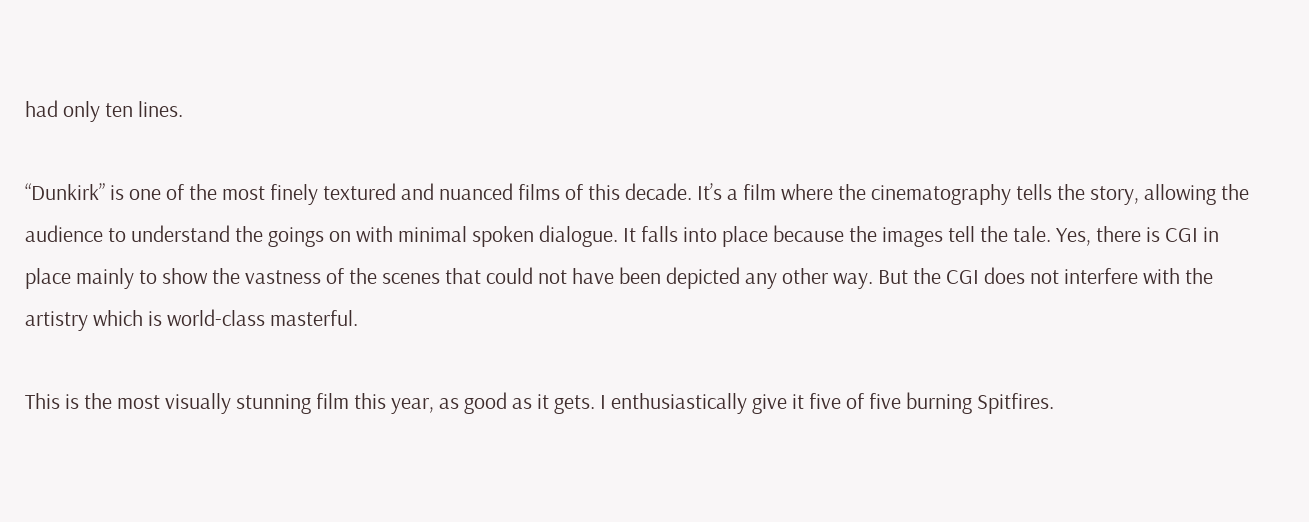had only ten lines.

“Dunkirk” is one of the most finely textured and nuanced films of this decade. It’s a film where the cinematography tells the story, allowing the audience to understand the goings on with minimal spoken dialogue. It falls into place because the images tell the tale. Yes, there is CGI in place mainly to show the vastness of the scenes that could not have been depicted any other way. But the CGI does not interfere with the artistry which is world-class masterful.

This is the most visually stunning film this year, as good as it gets. I enthusiastically give it five of five burning Spitfires.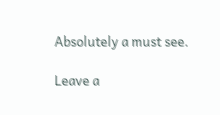Absolutely a must see.

Leave a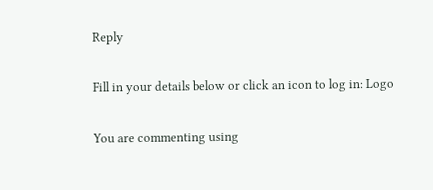Reply

Fill in your details below or click an icon to log in: Logo

You are commenting using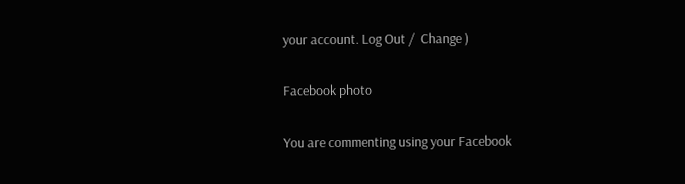your account. Log Out /  Change )

Facebook photo

You are commenting using your Facebook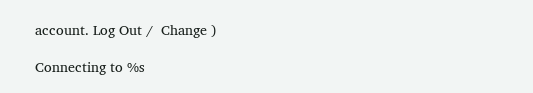account. Log Out /  Change )

Connecting to %s